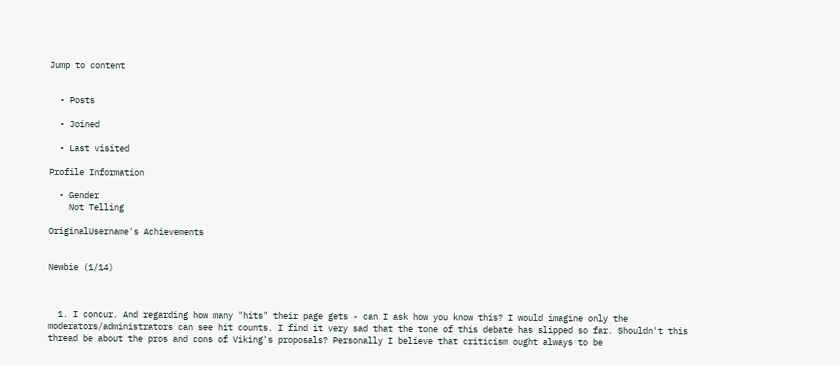Jump to content


  • Posts

  • Joined

  • Last visited

Profile Information

  • Gender
    Not Telling

OriginalUsername's Achievements


Newbie (1/14)



  1. I concur. And regarding how many "hits" their page gets - can I ask how you know this? I would imagine only the moderators/administrators can see hit counts. I find it very sad that the tone of this debate has slipped so far. Shouldn't this thread be about the pros and cons of Viking's proposals? Personally I believe that criticism ought always to be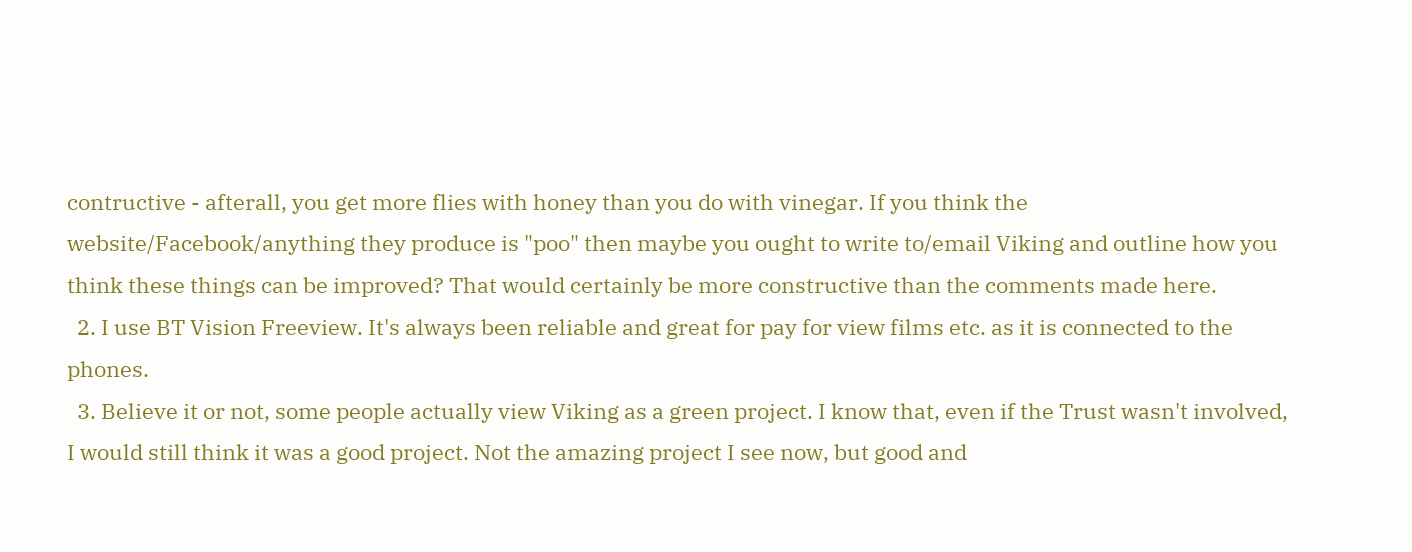contructive - afterall, you get more flies with honey than you do with vinegar. If you think the website/Facebook/anything they produce is "poo" then maybe you ought to write to/email Viking and outline how you think these things can be improved? That would certainly be more constructive than the comments made here.
  2. I use BT Vision Freeview. It's always been reliable and great for pay for view films etc. as it is connected to the phones.
  3. Believe it or not, some people actually view Viking as a green project. I know that, even if the Trust wasn't involved, I would still think it was a good project. Not the amazing project I see now, but good and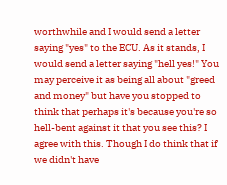worthwhile and I would send a letter saying "yes" to the ECU. As it stands, I would send a letter saying "hell yes!" You may perceive it as being all about "greed and money" but have you stopped to think that perhaps it's because you're so hell-bent against it that you see this? I agree with this. Though I do think that if we didn't have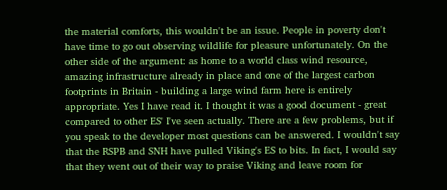the material comforts, this wouldn't be an issue. People in poverty don't have time to go out observing wildlife for pleasure unfortunately. On the other side of the argument: as home to a world class wind resource, amazing infrastructure already in place and one of the largest carbon footprints in Britain - building a large wind farm here is entirely appropriate. Yes I have read it. I thought it was a good document - great compared to other ES' I've seen actually. There are a few problems, but if you speak to the developer most questions can be answered. I wouldn't say that the RSPB and SNH have pulled Viking's ES to bits. In fact, I would say that they went out of their way to praise Viking and leave room for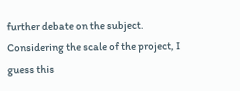further debate on the subject. Considering the scale of the project, I guess this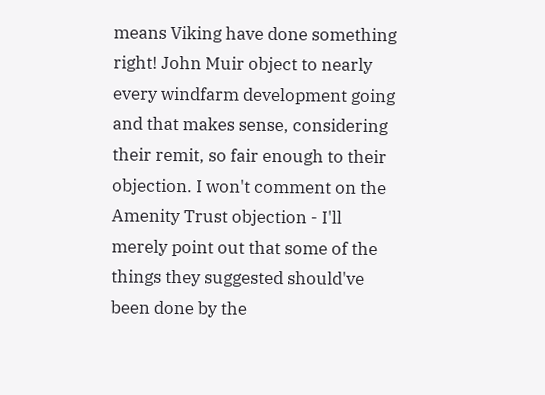means Viking have done something right! John Muir object to nearly every windfarm development going and that makes sense, considering their remit, so fair enough to their objection. I won't comment on the Amenity Trust objection - I'll merely point out that some of the things they suggested should've been done by the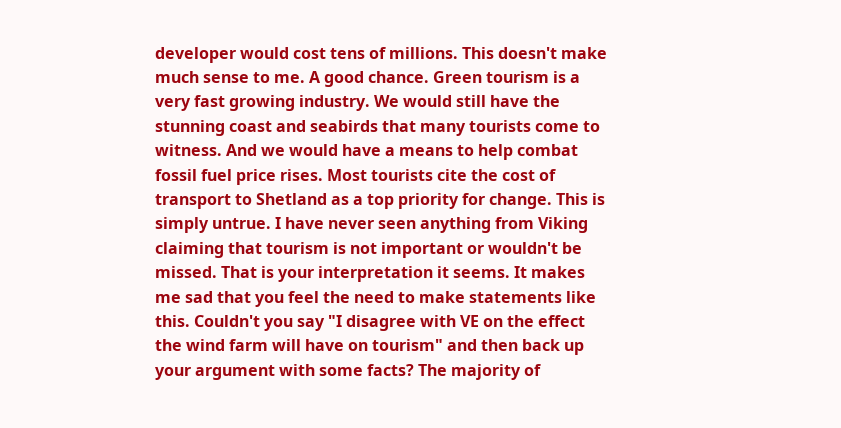developer would cost tens of millions. This doesn't make much sense to me. A good chance. Green tourism is a very fast growing industry. We would still have the stunning coast and seabirds that many tourists come to witness. And we would have a means to help combat fossil fuel price rises. Most tourists cite the cost of transport to Shetland as a top priority for change. This is simply untrue. I have never seen anything from Viking claiming that tourism is not important or wouldn't be missed. That is your interpretation it seems. It makes me sad that you feel the need to make statements like this. Couldn't you say "I disagree with VE on the effect the wind farm will have on tourism" and then back up your argument with some facts? The majority of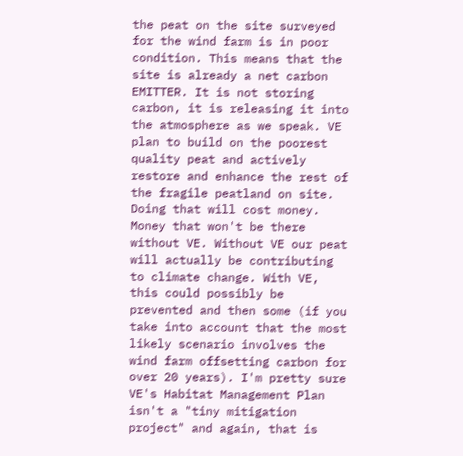the peat on the site surveyed for the wind farm is in poor condition. This means that the site is already a net carbon EMITTER. It is not storing carbon, it is releasing it into the atmosphere as we speak. VE plan to build on the poorest quality peat and actively restore and enhance the rest of the fragile peatland on site. Doing that will cost money. Money that won't be there without VE. Without VE our peat will actually be contributing to climate change. With VE, this could possibly be prevented and then some (if you take into account that the most likely scenario involves the wind farm offsetting carbon for over 20 years). I'm pretty sure VE's Habitat Management Plan isn't a "tiny mitigation project" and again, that is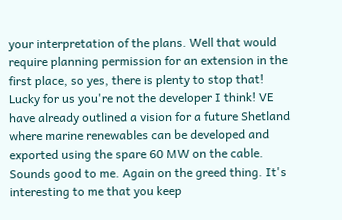your interpretation of the plans. Well that would require planning permission for an extension in the first place, so yes, there is plenty to stop that! Lucky for us you're not the developer I think! VE have already outlined a vision for a future Shetland where marine renewables can be developed and exported using the spare 60 MW on the cable. Sounds good to me. Again on the greed thing. It's interesting to me that you keep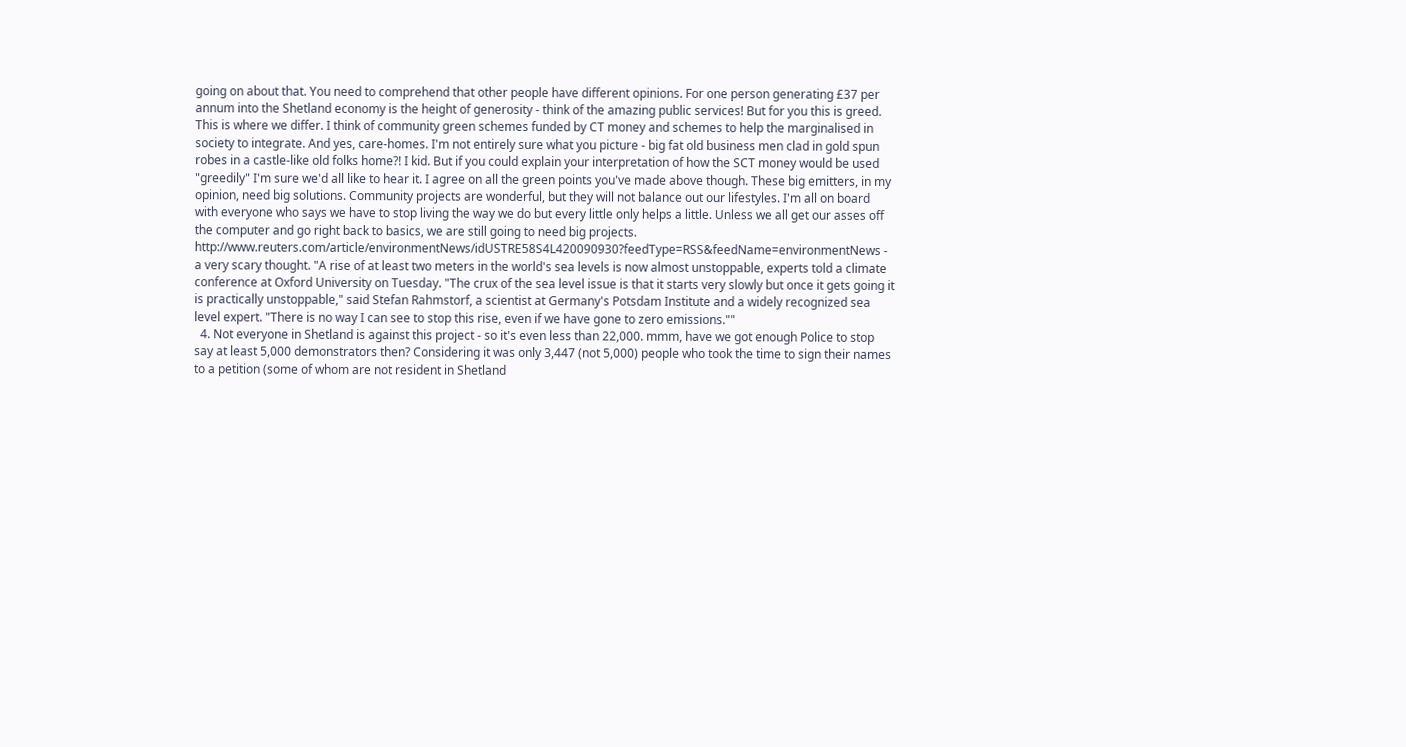going on about that. You need to comprehend that other people have different opinions. For one person generating £37 per annum into the Shetland economy is the height of generosity - think of the amazing public services! But for you this is greed. This is where we differ. I think of community green schemes funded by CT money and schemes to help the marginalised in society to integrate. And yes, care-homes. I'm not entirely sure what you picture - big fat old business men clad in gold spun robes in a castle-like old folks home?! I kid. But if you could explain your interpretation of how the SCT money would be used "greedily" I'm sure we'd all like to hear it. I agree on all the green points you've made above though. These big emitters, in my opinion, need big solutions. Community projects are wonderful, but they will not balance out our lifestyles. I'm all on board with everyone who says we have to stop living the way we do but every little only helps a little. Unless we all get our asses off the computer and go right back to basics, we are still going to need big projects. http://www.reuters.com/article/environmentNews/idUSTRE58S4L420090930?feedType=RSS&feedName=environmentNews - a very scary thought. "A rise of at least two meters in the world's sea levels is now almost unstoppable, experts told a climate conference at Oxford University on Tuesday. "The crux of the sea level issue is that it starts very slowly but once it gets going it is practically unstoppable," said Stefan Rahmstorf, a scientist at Germany's Potsdam Institute and a widely recognized sea level expert. "There is no way I can see to stop this rise, even if we have gone to zero emissions.""
  4. Not everyone in Shetland is against this project - so it's even less than 22,000. mmm, have we got enough Police to stop say at least 5,000 demonstrators then? Considering it was only 3,447 (not 5,000) people who took the time to sign their names to a petition (some of whom are not resident in Shetland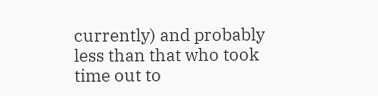currently) and probably less than that who took time out to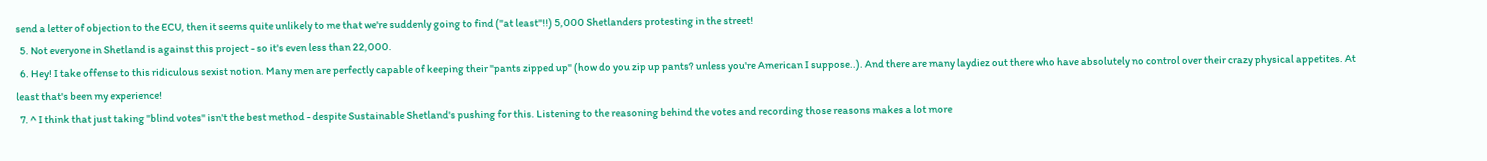send a letter of objection to the ECU, then it seems quite unlikely to me that we're suddenly going to find ("at least"!!) 5,000 Shetlanders protesting in the street!
  5. Not everyone in Shetland is against this project - so it's even less than 22,000.
  6. Hey! I take offense to this ridiculous sexist notion. Many men are perfectly capable of keeping their "pants zipped up" (how do you zip up pants? unless you're American I suppose..). And there are many laydiez out there who have absolutely no control over their crazy physical appetites. At least that's been my experience!
  7. ^ I think that just taking "blind votes" isn't the best method - despite Sustainable Shetland's pushing for this. Listening to the reasoning behind the votes and recording those reasons makes a lot more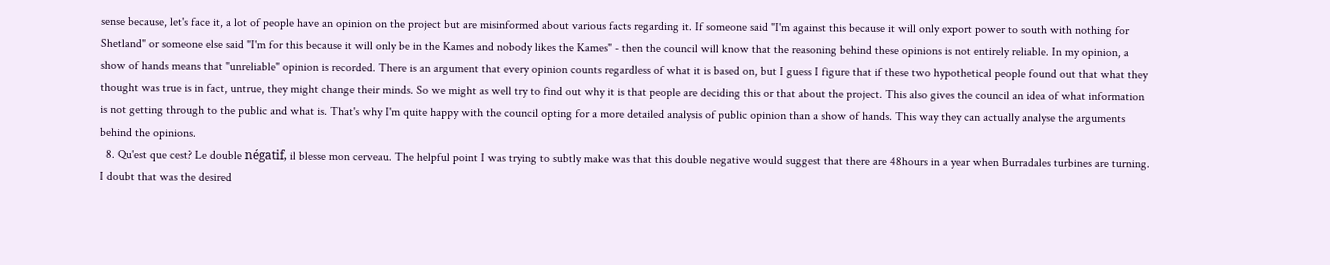sense because, let's face it, a lot of people have an opinion on the project but are misinformed about various facts regarding it. If someone said "I'm against this because it will only export power to south with nothing for Shetland" or someone else said "I'm for this because it will only be in the Kames and nobody likes the Kames" - then the council will know that the reasoning behind these opinions is not entirely reliable. In my opinion, a show of hands means that "unreliable" opinion is recorded. There is an argument that every opinion counts regardless of what it is based on, but I guess I figure that if these two hypothetical people found out that what they thought was true is in fact, untrue, they might change their minds. So we might as well try to find out why it is that people are deciding this or that about the project. This also gives the council an idea of what information is not getting through to the public and what is. That's why I'm quite happy with the council opting for a more detailed analysis of public opinion than a show of hands. This way they can actually analyse the arguments behind the opinions.
  8. Qu'est que cest? Le double négatif, il blesse mon cerveau. The helpful point I was trying to subtly make was that this double negative would suggest that there are 48hours in a year when Burradales turbines are turning. I doubt that was the desired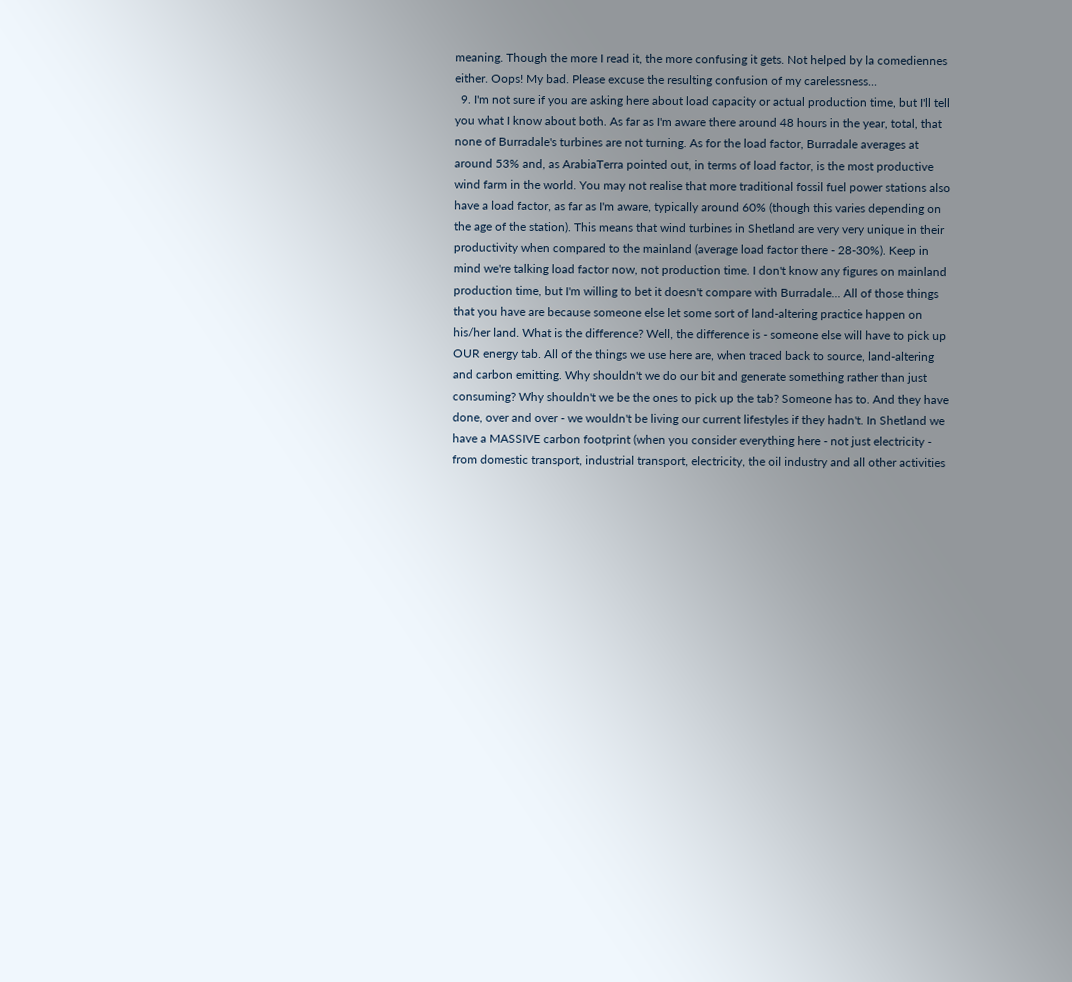meaning. Though the more I read it, the more confusing it gets. Not helped by la comediennes either. Oops! My bad. Please excuse the resulting confusion of my carelessness...
  9. I'm not sure if you are asking here about load capacity or actual production time, but I'll tell you what I know about both. As far as I'm aware there around 48 hours in the year, total, that none of Burradale's turbines are not turning. As for the load factor, Burradale averages at around 53% and, as ArabiaTerra pointed out, in terms of load factor, is the most productive wind farm in the world. You may not realise that more traditional fossil fuel power stations also have a load factor, as far as I'm aware, typically around 60% (though this varies depending on the age of the station). This means that wind turbines in Shetland are very very unique in their productivity when compared to the mainland (average load factor there - 28-30%). Keep in mind we're talking load factor now, not production time. I don't know any figures on mainland production time, but I'm willing to bet it doesn't compare with Burradale... All of those things that you have are because someone else let some sort of land-altering practice happen on his/her land. What is the difference? Well, the difference is - someone else will have to pick up OUR energy tab. All of the things we use here are, when traced back to source, land-altering and carbon emitting. Why shouldn't we do our bit and generate something rather than just consuming? Why shouldn't we be the ones to pick up the tab? Someone has to. And they have done, over and over - we wouldn't be living our current lifestyles if they hadn't. In Shetland we have a MASSIVE carbon footprint (when you consider everything here - not just electricity - from domestic transport, industrial transport, electricity, the oil industry and all other activities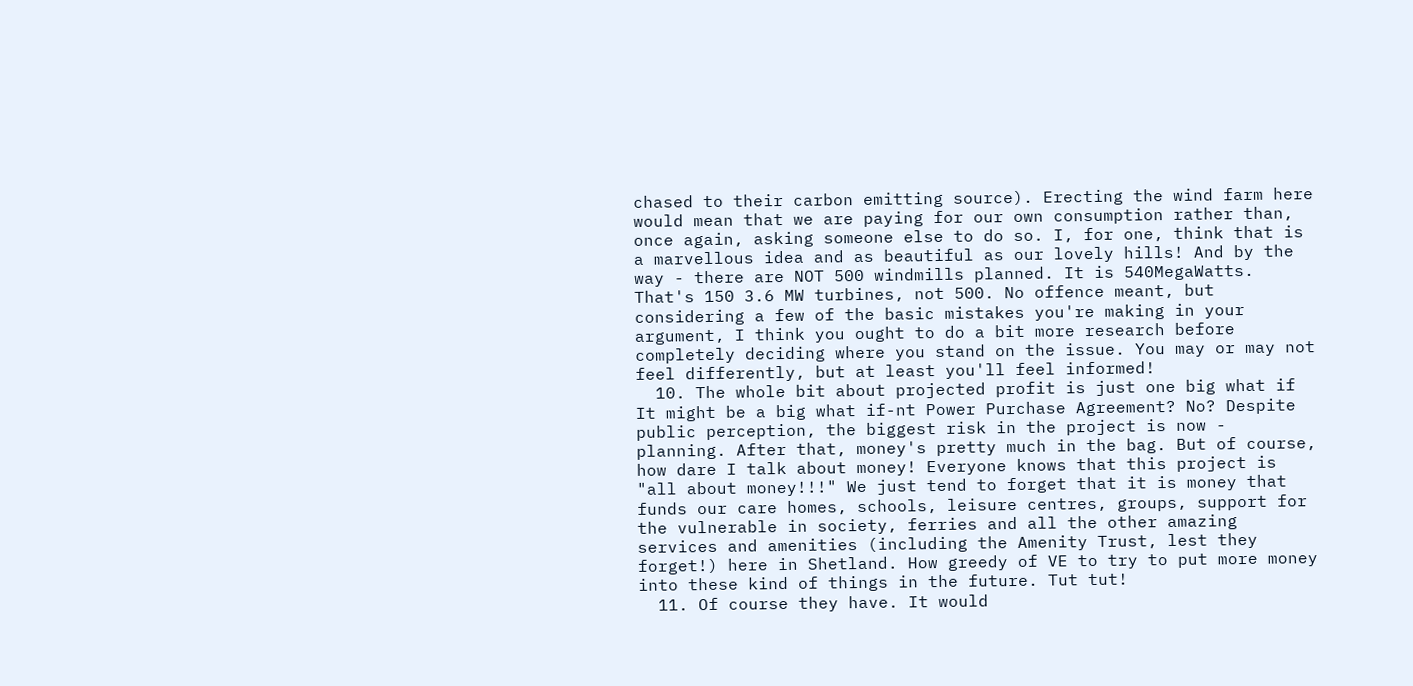chased to their carbon emitting source). Erecting the wind farm here would mean that we are paying for our own consumption rather than, once again, asking someone else to do so. I, for one, think that is a marvellous idea and as beautiful as our lovely hills! And by the way - there are NOT 500 windmills planned. It is 540MegaWatts. That's 150 3.6 MW turbines, not 500. No offence meant, but considering a few of the basic mistakes you're making in your argument, I think you ought to do a bit more research before completely deciding where you stand on the issue. You may or may not feel differently, but at least you'll feel informed!
  10. The whole bit about projected profit is just one big what if It might be a big what if-nt Power Purchase Agreement? No? Despite public perception, the biggest risk in the project is now - planning. After that, money's pretty much in the bag. But of course, how dare I talk about money! Everyone knows that this project is "all about money!!!" We just tend to forget that it is money that funds our care homes, schools, leisure centres, groups, support for the vulnerable in society, ferries and all the other amazing services and amenities (including the Amenity Trust, lest they forget!) here in Shetland. How greedy of VE to try to put more money into these kind of things in the future. Tut tut!
  11. Of course they have. It would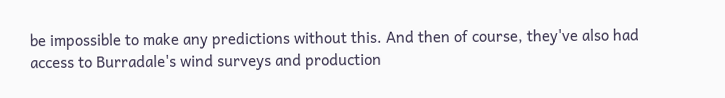be impossible to make any predictions without this. And then of course, they've also had access to Burradale's wind surveys and production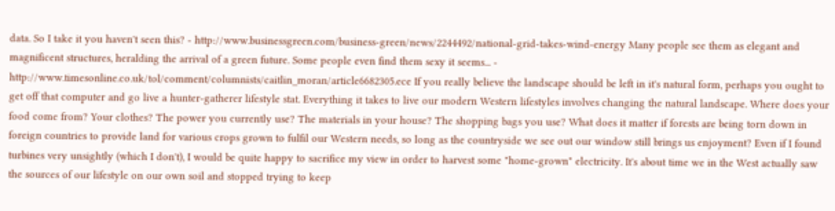data. So I take it you haven't seen this? - http://www.businessgreen.com/business-green/news/2244492/national-grid-takes-wind-energy Many people see them as elegant and magnificent structures, heralding the arrival of a green future. Some people even find them sexy it seems... - http://www.timesonline.co.uk/tol/comment/columnists/caitlin_moran/article6682305.ece If you really believe the landscape should be left in it's natural form, perhaps you ought to get off that computer and go live a hunter-gatherer lifestyle stat. Everything it takes to live our modern Western lifestyles involves changing the natural landscape. Where does your food come from? Your clothes? The power you currently use? The materials in your house? The shopping bags you use? What does it matter if forests are being torn down in foreign countries to provide land for various crops grown to fulfil our Western needs, so long as the countryside we see out our window still brings us enjoyment? Even if I found turbines very unsightly (which I don't), I would be quite happy to sacrifice my view in order to harvest some "home-grown" electricity. It's about time we in the West actually saw the sources of our lifestyle on our own soil and stopped trying to keep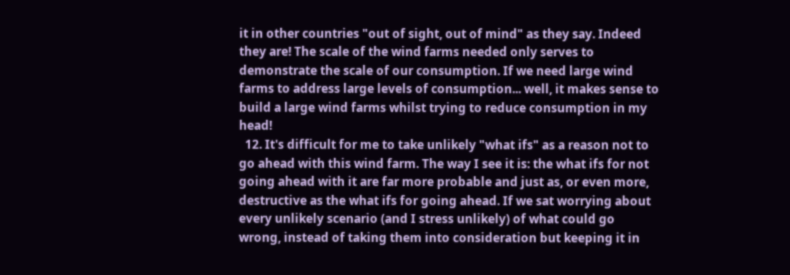it in other countries "out of sight, out of mind" as they say. Indeed they are! The scale of the wind farms needed only serves to demonstrate the scale of our consumption. If we need large wind farms to address large levels of consumption... well, it makes sense to build a large wind farms whilst trying to reduce consumption in my head!
  12. It's difficult for me to take unlikely "what ifs" as a reason not to go ahead with this wind farm. The way I see it is: the what ifs for not going ahead with it are far more probable and just as, or even more, destructive as the what ifs for going ahead. If we sat worrying about every unlikely scenario (and I stress unlikely) of what could go wrong, instead of taking them into consideration but keeping it in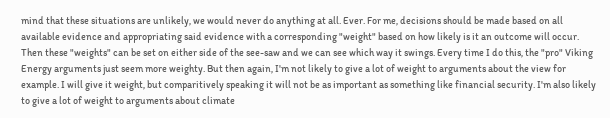mind that these situations are unlikely, we would never do anything at all. Ever. For me, decisions should be made based on all available evidence and appropriating said evidence with a corresponding "weight" based on how likely is it an outcome will occur. Then these "weights" can be set on either side of the see-saw and we can see which way it swings. Every time I do this, the "pro" Viking Energy arguments just seem more weighty. But then again, I'm not likely to give a lot of weight to arguments about the view for example. I will give it weight, but comparitively speaking it will not be as important as something like financial security. I'm also likely to give a lot of weight to arguments about climate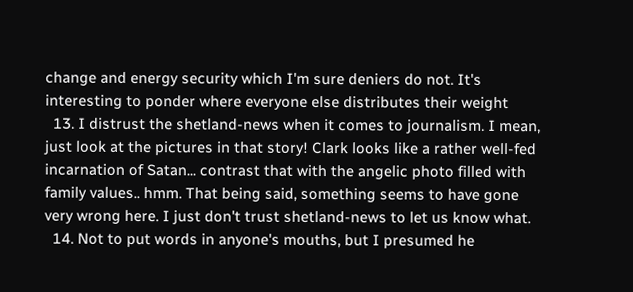change and energy security which I'm sure deniers do not. It's interesting to ponder where everyone else distributes their weight
  13. I distrust the shetland-news when it comes to journalism. I mean, just look at the pictures in that story! Clark looks like a rather well-fed incarnation of Satan... contrast that with the angelic photo filled with family values.. hmm. That being said, something seems to have gone very wrong here. I just don't trust shetland-news to let us know what.
  14. Not to put words in anyone's mouths, but I presumed he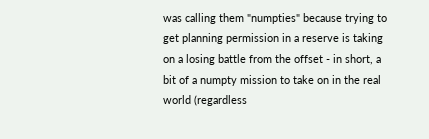was calling them "numpties" because trying to get planning permission in a reserve is taking on a losing battle from the offset - in short, a bit of a numpty mission to take on in the real world (regardless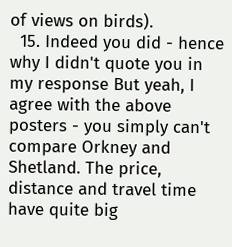of views on birds).
  15. Indeed you did - hence why I didn't quote you in my response But yeah, I agree with the above posters - you simply can't compare Orkney and Shetland. The price, distance and travel time have quite big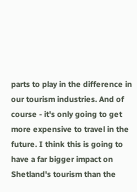parts to play in the difference in our tourism industries. And of course - it's only going to get more expensive to travel in the future. I think this is going to have a far bigger impact on Shetland's tourism than the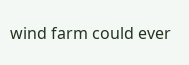wind farm could ever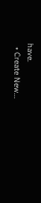have.
  • Create New...